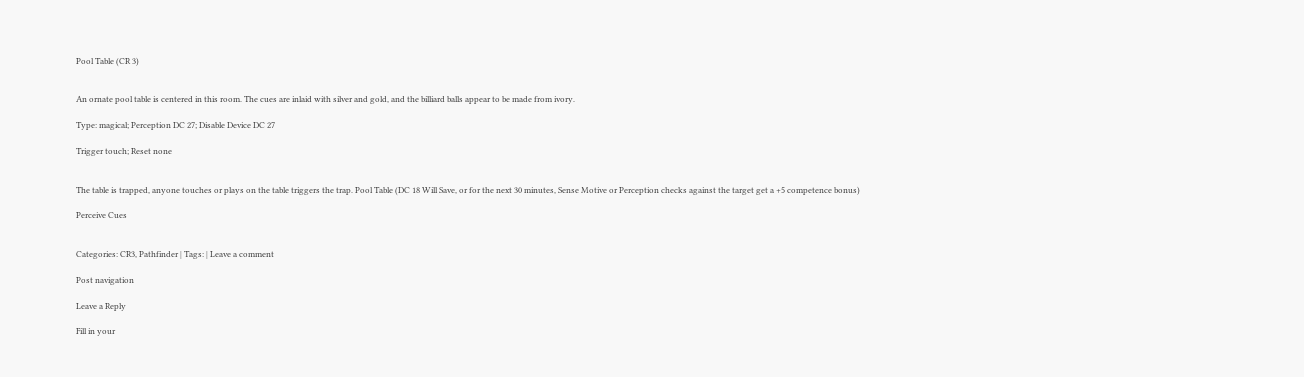Pool Table (CR 3)


An ornate pool table is centered in this room. The cues are inlaid with silver and gold, and the billiard balls appear to be made from ivory.

Type: magical; Perception DC 27; Disable Device DC 27

Trigger touch; Reset none


The table is trapped, anyone touches or plays on the table triggers the trap. Pool Table (DC 18 Will Save, or for the next 30 minutes, Sense Motive or Perception checks against the target get a +5 competence bonus)

Perceive Cues


Categories: CR3, Pathfinder | Tags: | Leave a comment

Post navigation

Leave a Reply

Fill in your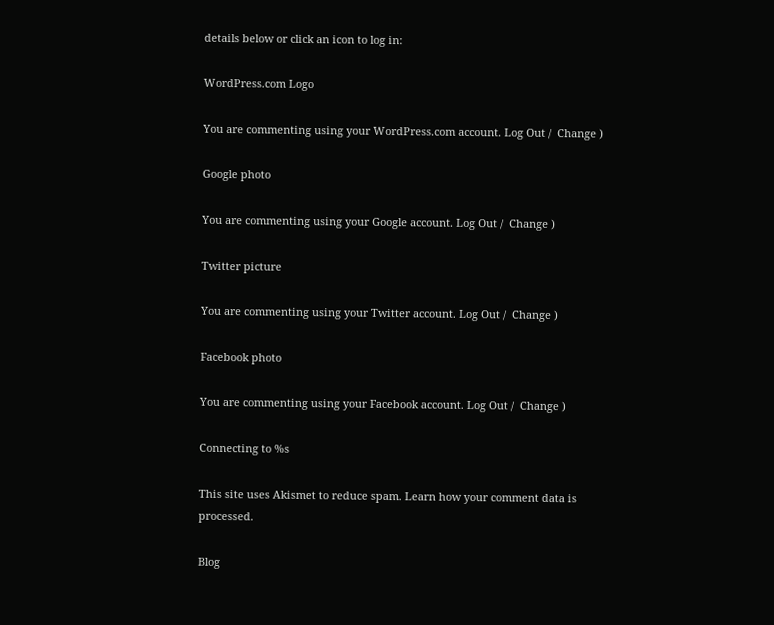details below or click an icon to log in:

WordPress.com Logo

You are commenting using your WordPress.com account. Log Out /  Change )

Google photo

You are commenting using your Google account. Log Out /  Change )

Twitter picture

You are commenting using your Twitter account. Log Out /  Change )

Facebook photo

You are commenting using your Facebook account. Log Out /  Change )

Connecting to %s

This site uses Akismet to reduce spam. Learn how your comment data is processed.

Blog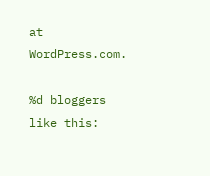at WordPress.com.

%d bloggers like this: